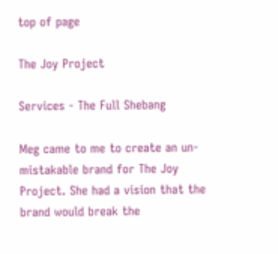top of page

The Joy Project

Services - The Full Shebang

Meg came to me to create an un-mistakable brand for The Joy Project. She had a vision that the brand would break the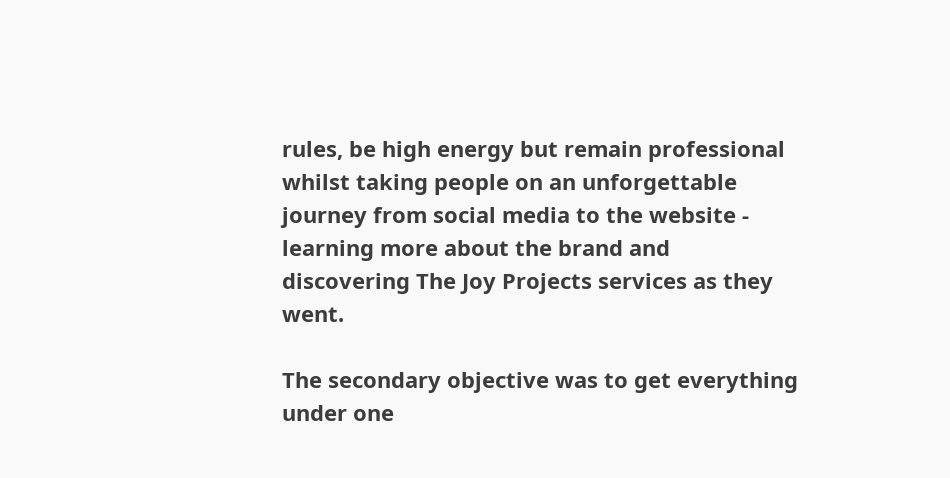rules, be high energy but remain professional whilst taking people on an unforgettable journey from social media to the website - learning more about the brand and discovering The Joy Projects services as they went.

The secondary objective was to get everything under one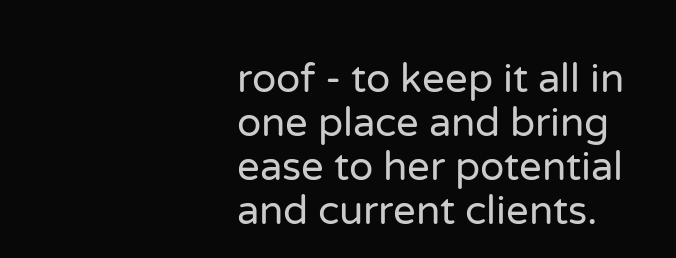roof - to keep it all in one place and bring ease to her potential and current clients.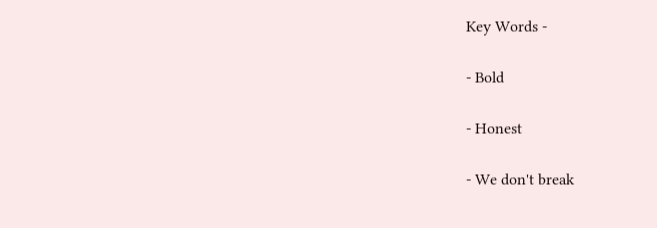Key Words -

- Bold

- Honest

- We don't break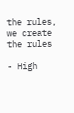the rules, we create the rules

- High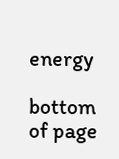energy

bottom of page